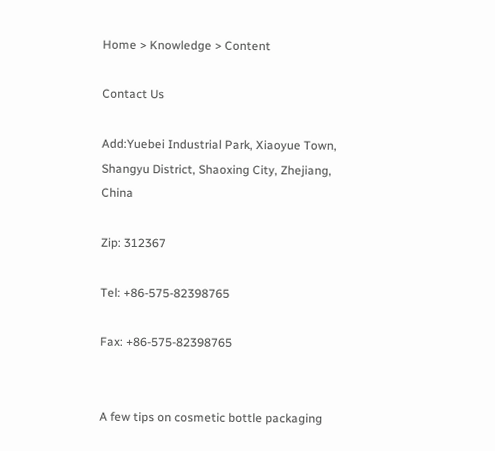Home > Knowledge > Content

Contact Us

Add:Yuebei Industrial Park, Xiaoyue Town,
Shangyu District, Shaoxing City, Zhejiang, China

Zip: 312367

Tel: +86-575-82398765

Fax: +86-575-82398765


A few tips on cosmetic bottle packaging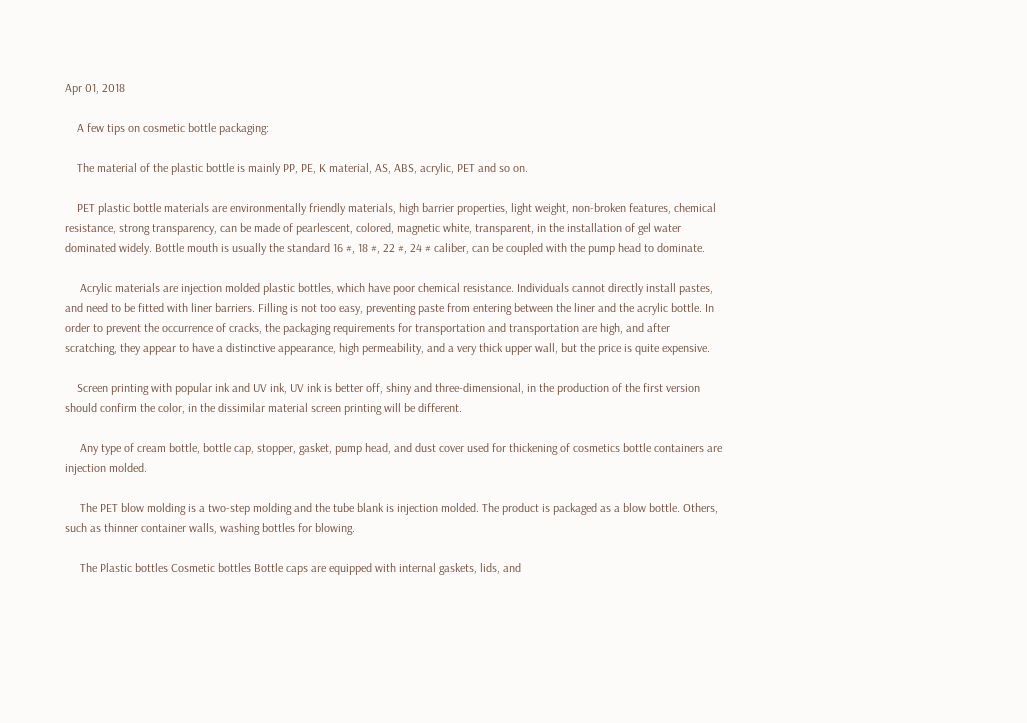Apr 01, 2018

    A few tips on cosmetic bottle packaging:

    The material of the plastic bottle is mainly PP, PE, K material, AS, ABS, acrylic, PET and so on.

    PET plastic bottle materials are environmentally friendly materials, high barrier properties, light weight, non-broken features, chemical resistance, strong transparency, can be made of pearlescent, colored, magnetic white, transparent, in the installation of gel water dominated widely. Bottle mouth is usually the standard 16 #, 18 #, 22 #, 24 # caliber, can be coupled with the pump head to dominate.

     Acrylic materials are injection molded plastic bottles, which have poor chemical resistance. Individuals cannot directly install pastes, and need to be fitted with liner barriers. Filling is not too easy, preventing paste from entering between the liner and the acrylic bottle. In order to prevent the occurrence of cracks, the packaging requirements for transportation and transportation are high, and after scratching, they appear to have a distinctive appearance, high permeability, and a very thick upper wall, but the price is quite expensive.

    Screen printing with popular ink and UV ink, UV ink is better off, shiny and three-dimensional, in the production of the first version should confirm the color, in the dissimilar material screen printing will be different.

     Any type of cream bottle, bottle cap, stopper, gasket, pump head, and dust cover used for thickening of cosmetics bottle containers are injection molded.

     The PET blow molding is a two-step molding and the tube blank is injection molded. The product is packaged as a blow bottle. Others, such as thinner container walls, washing bottles for blowing.

     The Plastic bottles Cosmetic bottles Bottle caps are equipped with internal gaskets, lids, and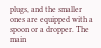plugs, and the smaller ones are equipped with a spoon or a dropper. The main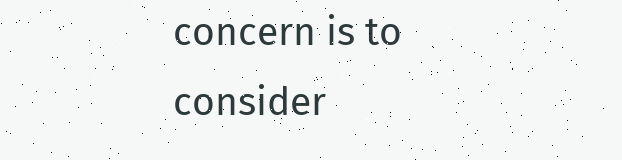concern is to consider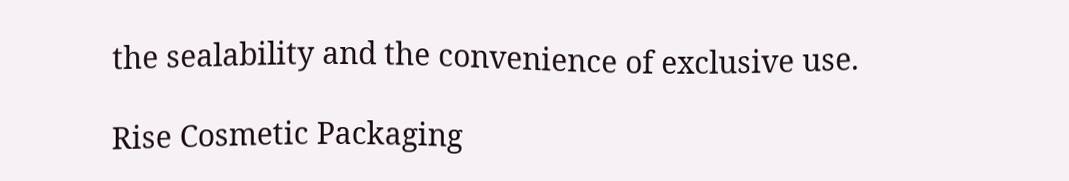the sealability and the convenience of exclusive use.

Rise Cosmetic Packaging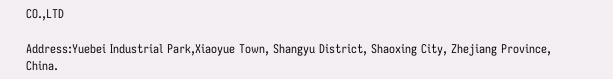CO.,LTD

Address:Yuebei Industrial Park,Xiaoyue Town, Shangyu District, Shaoxing City, Zhejiang Province, China.